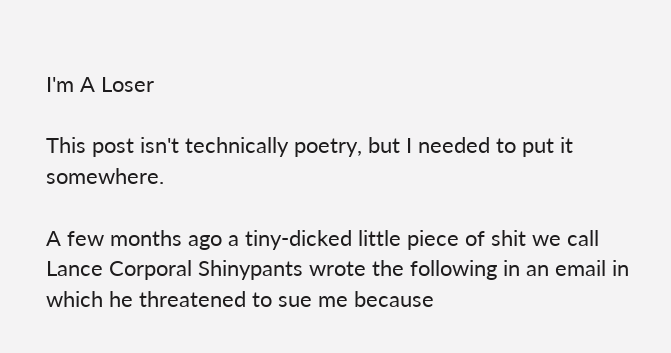I'm A Loser

This post isn't technically poetry, but I needed to put it somewhere.

A few months ago a tiny-dicked little piece of shit we call Lance Corporal Shinypants wrote the following in an email in which he threatened to sue me because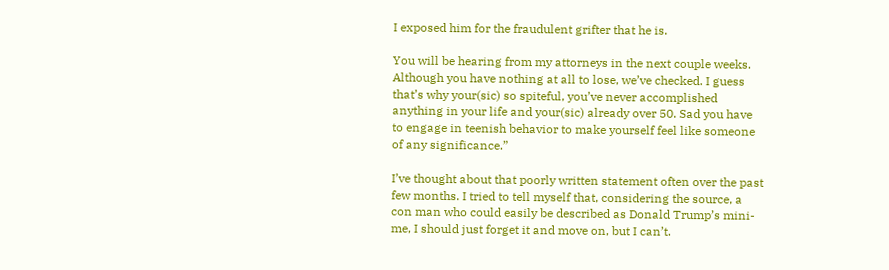I exposed him for the fraudulent grifter that he is.

You will be hearing from my attorneys in the next couple weeks. Although you have nothing at all to lose, we’ve checked. I guess that’s why your(sic) so spiteful, you’ve never accomplished anything in your life and your(sic) already over 50. Sad you have to engage in teenish behavior to make yourself feel like someone  of any significance.”

I’ve thought about that poorly written statement often over the past few months. I tried to tell myself that, considering the source, a con man who could easily be described as Donald Trump’s mini-me, I should just forget it and move on, but I can’t.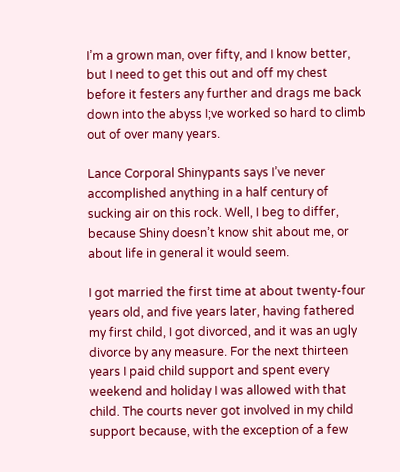I’m a grown man, over fifty, and I know better, but I need to get this out and off my chest before it festers any further and drags me back down into the abyss I;ve worked so hard to climb out of over many years.

Lance Corporal Shinypants says I’ve never accomplished anything in a half century of sucking air on this rock. Well, I beg to differ, because Shiny doesn’t know shit about me, or about life in general it would seem.

I got married the first time at about twenty-four years old, and five years later, having fathered my first child, I got divorced, and it was an ugly divorce by any measure. For the next thirteen years I paid child support and spent every weekend and holiday I was allowed with that child. The courts never got involved in my child support because, with the exception of a few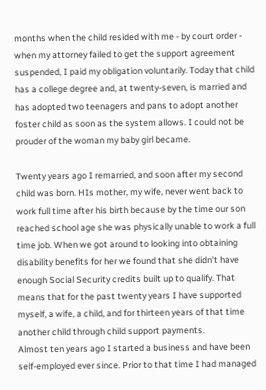months when the child resided with me - by court order - when my attorney failed to get the support agreement suspended, I paid my obligation voluntarily. Today that child has a college degree and, at twenty-seven, is married and has adopted two teenagers and pans to adopt another foster child as soon as the system allows. I could not be prouder of the woman my baby girl became.

Twenty years ago I remarried, and soon after my second child was born. HIs mother, my wife, never went back to work full time after his birth because by the time our son reached school age she was physically unable to work a full time job. When we got around to looking into obtaining disability benefits for her we found that she didn’t have enough Social Security credits built up to qualify. That means that for the past twenty years I have supported myself, a wife, a child, and for thirteen years of that time another child through child support payments.
Almost ten years ago I started a business and have been self-employed ever since. Prior to that time I had managed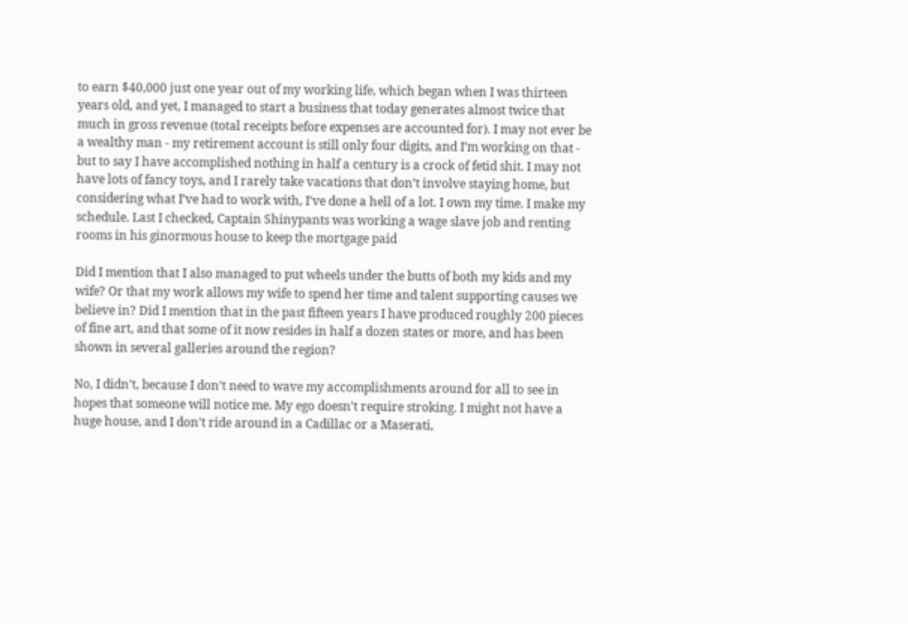to earn $40,000 just one year out of my working life, which began when I was thirteen years old, and yet, I managed to start a business that today generates almost twice that much in gross revenue (total receipts before expenses are accounted for). I may not ever be a wealthy man - my retirement account is still only four digits, and I’m working on that - but to say I have accomplished nothing in half a century is a crock of fetid shit. I may not have lots of fancy toys, and I rarely take vacations that don’t involve staying home, but considering what I’ve had to work with, I’ve done a hell of a lot. I own my time. I make my schedule. Last I checked, Captain Shinypants was working a wage slave job and renting rooms in his ginormous house to keep the mortgage paid

Did I mention that I also managed to put wheels under the butts of both my kids and my wife? Or that my work allows my wife to spend her time and talent supporting causes we believe in? Did I mention that in the past fifteen years I have produced roughly 200 pieces of fine art, and that some of it now resides in half a dozen states or more, and has been shown in several galleries around the region?

No, I didn’t, because I don’t need to wave my accomplishments around for all to see in hopes that someone will notice me. My ego doesn’t require stroking. I might not have a huge house, and I don’t ride around in a Cadillac or a Maserati,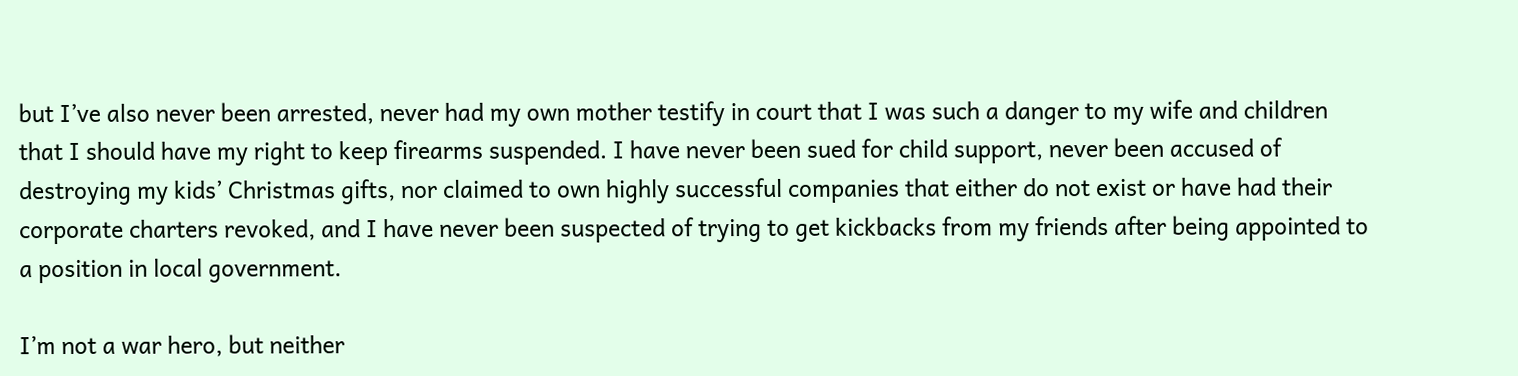but I’ve also never been arrested, never had my own mother testify in court that I was such a danger to my wife and children that I should have my right to keep firearms suspended. I have never been sued for child support, never been accused of destroying my kids’ Christmas gifts, nor claimed to own highly successful companies that either do not exist or have had their corporate charters revoked, and I have never been suspected of trying to get kickbacks from my friends after being appointed to a position in local government.

I’m not a war hero, but neither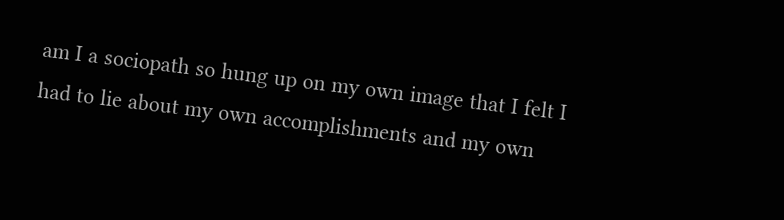am I a sociopath so hung up on my own image that I felt I had to lie about my own accomplishments and my own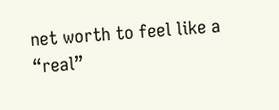net worth to feel like a “real”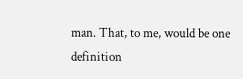man. That, to me, would be one definition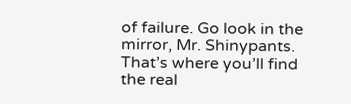of failure. Go look in the mirror, Mr. Shinypants. That’s where you’ll find the real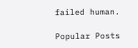failed human.

Popular Posts